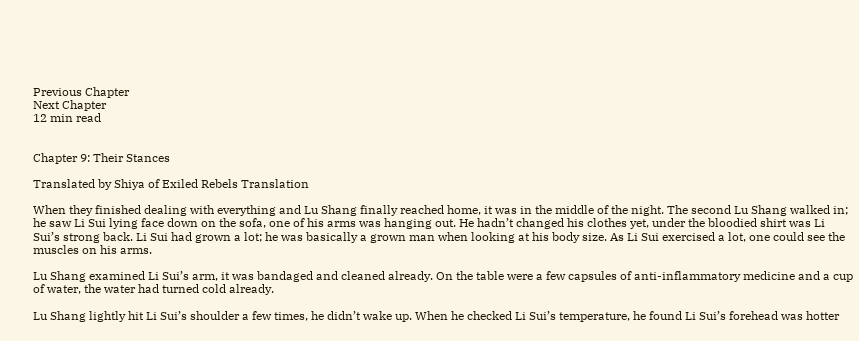Previous Chapter
Next Chapter
12 min read


Chapter 9: Their Stances

Translated by Shiya of Exiled Rebels Translation

When they finished dealing with everything and Lu Shang finally reached home, it was in the middle of the night. The second Lu Shang walked in; he saw Li Sui lying face down on the sofa, one of his arms was hanging out. He hadn’t changed his clothes yet, under the bloodied shirt was Li Sui’s strong back. Li Sui had grown a lot; he was basically a grown man when looking at his body size. As Li Sui exercised a lot, one could see the muscles on his arms.

Lu Shang examined Li Sui’s arm, it was bandaged and cleaned already. On the table were a few capsules of anti-inflammatory medicine and a cup of water, the water had turned cold already.

Lu Shang lightly hit Li Sui’s shoulder a few times, he didn’t wake up. When he checked Li Sui’s temperature, he found Li Sui’s forehead was hotter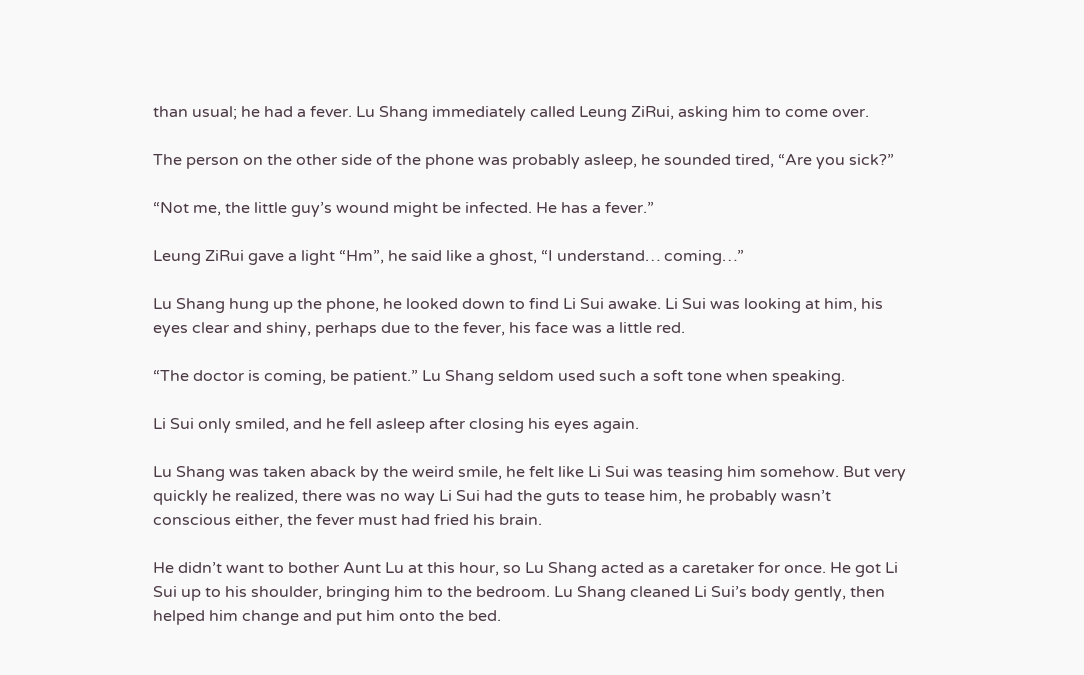than usual; he had a fever. Lu Shang immediately called Leung ZiRui, asking him to come over.

The person on the other side of the phone was probably asleep, he sounded tired, “Are you sick?”

“Not me, the little guy’s wound might be infected. He has a fever.”

Leung ZiRui gave a light “Hm”, he said like a ghost, “I understand… coming…”

Lu Shang hung up the phone, he looked down to find Li Sui awake. Li Sui was looking at him, his eyes clear and shiny, perhaps due to the fever, his face was a little red.

“The doctor is coming, be patient.” Lu Shang seldom used such a soft tone when speaking.

Li Sui only smiled, and he fell asleep after closing his eyes again.

Lu Shang was taken aback by the weird smile, he felt like Li Sui was teasing him somehow. But very quickly he realized, there was no way Li Sui had the guts to tease him, he probably wasn’t conscious either, the fever must had fried his brain.

He didn’t want to bother Aunt Lu at this hour, so Lu Shang acted as a caretaker for once. He got Li Sui up to his shoulder, bringing him to the bedroom. Lu Shang cleaned Li Sui’s body gently, then helped him change and put him onto the bed.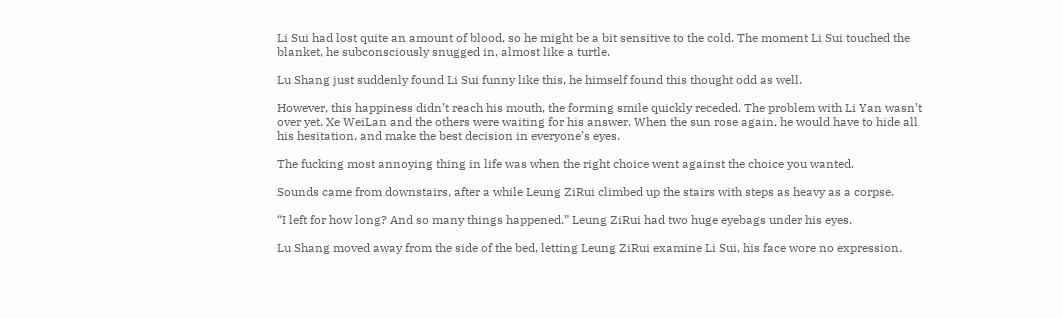Li Sui had lost quite an amount of blood, so he might be a bit sensitive to the cold. The moment Li Sui touched the blanket, he subconsciously snugged in, almost like a turtle.

Lu Shang just suddenly found Li Sui funny like this, he himself found this thought odd as well.

However, this happiness didn’t reach his mouth, the forming smile quickly receded. The problem with Li Yan wasn’t over yet, Xe WeiLan and the others were waiting for his answer. When the sun rose again, he would have to hide all his hesitation, and make the best decision in everyone’s eyes.

The fucking most annoying thing in life was when the right choice went against the choice you wanted.

Sounds came from downstairs, after a while Leung ZiRui climbed up the stairs with steps as heavy as a corpse.

“I left for how long? And so many things happened.” Leung ZiRui had two huge eyebags under his eyes.

Lu Shang moved away from the side of the bed, letting Leung ZiRui examine Li Sui, his face wore no expression.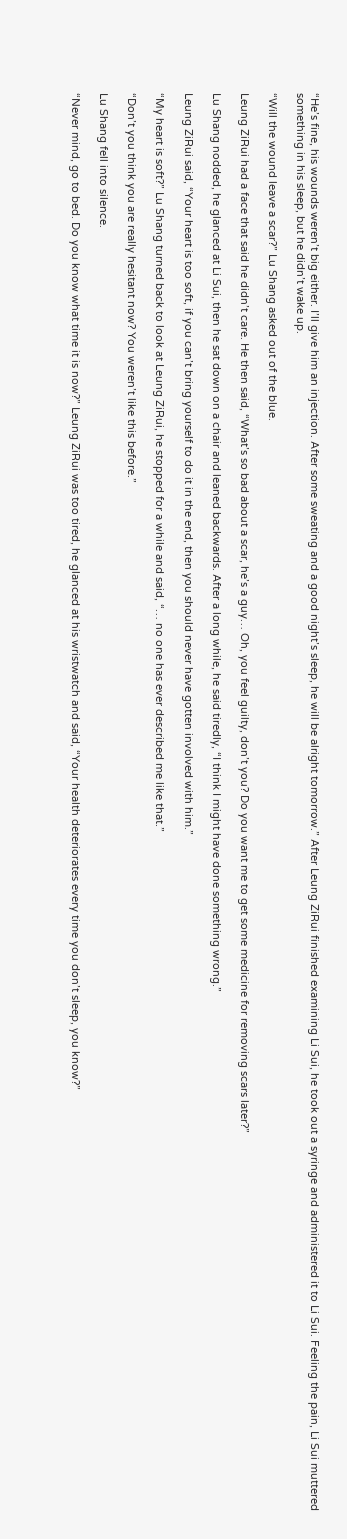“He’s fine, his wounds weren’t big either. I’ll give him an injection. After some sweating and a good night’s sleep, he will be alright tomorrow.” After Leung ZiRui finished examining Li Sui, he took out a syringe and administered it to Li Sui. Feeling the pain, Li Sui muttered something in his sleep, but he didn’t wake up.

“Will the wound leave a scar?” Lu Shang asked out of the blue.

Leung ZiRui had a face that said he didn’t care. He then said, “What’s so bad about a scar, he’s a guy… Oh, you feel guilty, don’t you? Do you want me to get some medicine for removing scars later?”

Lu Shang nodded, he glanced at Li Sui, then he sat down on a chair and leaned backwards. After a long while, he said tiredly, “I think I might have done something wrong.”

Leung ZiRui said, “Your heart is too soft, if you can’t bring yourself to do it in the end, then you should never have gotten involved with him.”

“My heart is soft?” Lu Shang turned back to look at Leung ZiRui, he stopped for a while and said, “… no one has ever described me like that.”

“Don’t you think you are really hesitant now? You weren’t like this before.”

Lu Shang fell into silence.

“Never mind, go to bed. Do you know what time it is now?” Leung ZiRui was too tired, he glanced at his wristwatch and said, “Your health deteriorates every time you don’t sleep, you know?”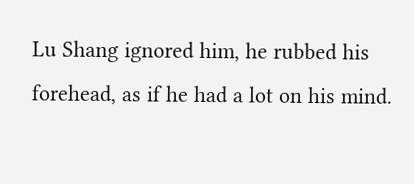Lu Shang ignored him, he rubbed his forehead, as if he had a lot on his mind.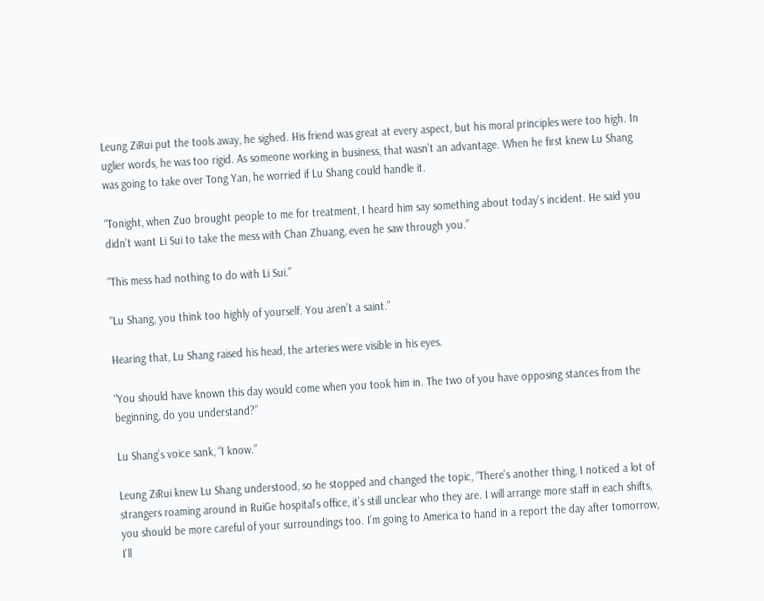Leung ZiRui put the tools away, he sighed. His friend was great at every aspect, but his moral principles were too high. In uglier words, he was too rigid. As someone working in business, that wasn’t an advantage. When he first knew Lu Shang was going to take over Tong Yan, he worried if Lu Shang could handle it.

“Tonight, when Zuo brought people to me for treatment, I heard him say something about today’s incident. He said you didn’t want Li Sui to take the mess with Chan Zhuang, even he saw through you.”

“This mess had nothing to do with Li Sui.”

“Lu Shang, you think too highly of yourself. You aren’t a saint.”

Hearing that, Lu Shang raised his head, the arteries were visible in his eyes.

“You should have known this day would come when you took him in. The two of you have opposing stances from the beginning, do you understand?”

Lu Shang’s voice sank, “I know.”

Leung ZiRui knew Lu Shang understood, so he stopped and changed the topic, “There’s another thing, I noticed a lot of strangers roaming around in RuiGe hospital’s office, it’s still unclear who they are. I will arrange more staff in each shifts, you should be more careful of your surroundings too. I’m going to America to hand in a report the day after tomorrow, I’ll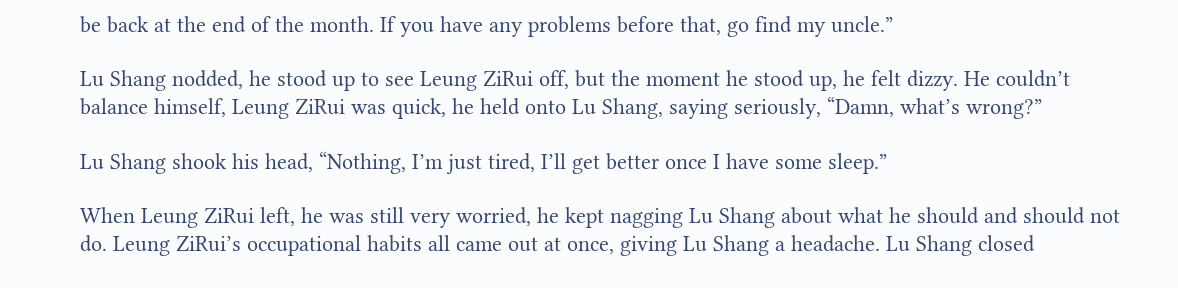be back at the end of the month. If you have any problems before that, go find my uncle.”

Lu Shang nodded, he stood up to see Leung ZiRui off, but the moment he stood up, he felt dizzy. He couldn’t balance himself, Leung ZiRui was quick, he held onto Lu Shang, saying seriously, “Damn, what’s wrong?”

Lu Shang shook his head, “Nothing, I’m just tired, I’ll get better once I have some sleep.”

When Leung ZiRui left, he was still very worried, he kept nagging Lu Shang about what he should and should not do. Leung ZiRui’s occupational habits all came out at once, giving Lu Shang a headache. Lu Shang closed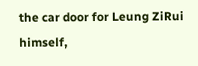the car door for Leung ZiRui himself,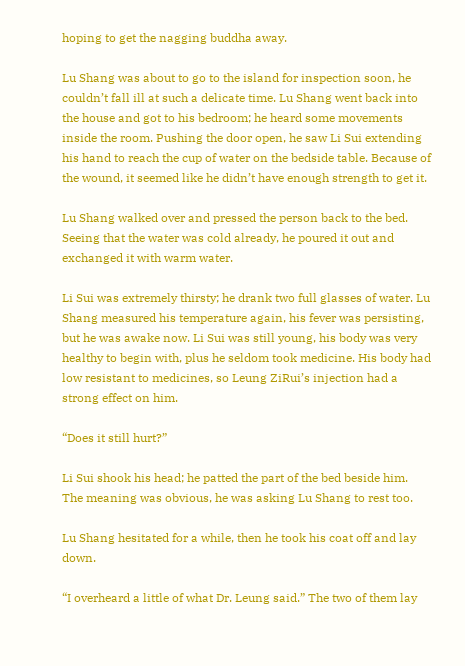hoping to get the nagging buddha away.

Lu Shang was about to go to the island for inspection soon, he couldn’t fall ill at such a delicate time. Lu Shang went back into the house and got to his bedroom; he heard some movements inside the room. Pushing the door open, he saw Li Sui extending his hand to reach the cup of water on the bedside table. Because of the wound, it seemed like he didn’t have enough strength to get it.

Lu Shang walked over and pressed the person back to the bed. Seeing that the water was cold already, he poured it out and exchanged it with warm water.

Li Sui was extremely thirsty; he drank two full glasses of water. Lu Shang measured his temperature again, his fever was persisting, but he was awake now. Li Sui was still young, his body was very healthy to begin with, plus he seldom took medicine. His body had low resistant to medicines, so Leung ZiRui’s injection had a strong effect on him.

“Does it still hurt?”

Li Sui shook his head; he patted the part of the bed beside him. The meaning was obvious, he was asking Lu Shang to rest too.

Lu Shang hesitated for a while, then he took his coat off and lay down.

“I overheard a little of what Dr. Leung said.” The two of them lay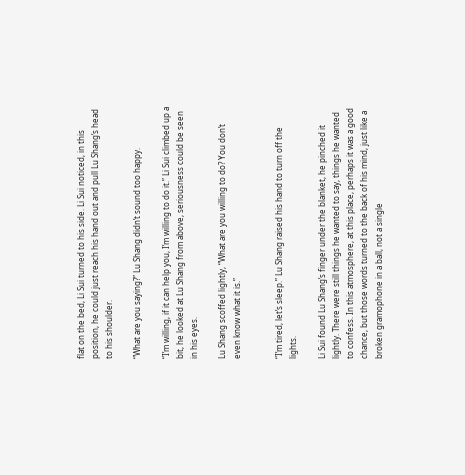flat on the bed, Li Sui turned to his side. Li Sui noticed, in this position, he could just reach his hand out and pull Lu Shang’s head to his shoulder.

“What are you saying?” Lu Shang didn’t sound too happy.

“I’m willing, if it can help you, I’m willing to do it.” Li Sui climbed up a bit, he looked at Lu Shang from above, seriousness could be seen in his eyes.

Lu Shang scoffed lightly, “What are you willing to do? You don’t even know what it is.”


“I’m tired, let’s sleep.” Lu Shang raised his hand to turn off the lights.

Li Sui found Lu Shang’s finger under the blanket, he pinched it lightly. There were still things he wanted to say, things he wanted to confess. In this atmosphere, at this place, perhaps it was a good chance, but those words turned to the back of his mind, just like a broken gramophone in a ball, not a single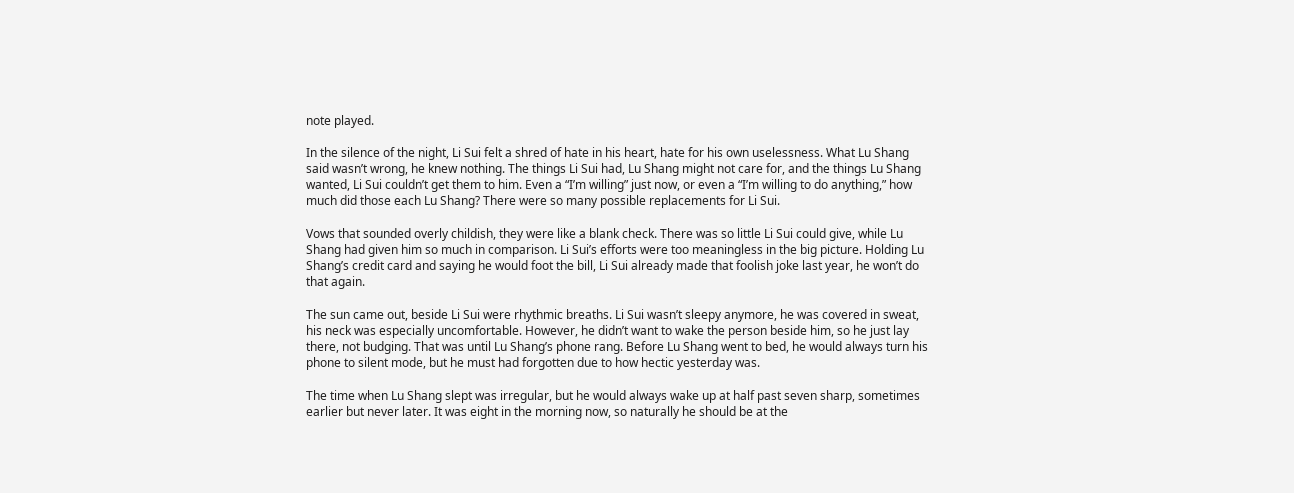note played.

In the silence of the night, Li Sui felt a shred of hate in his heart, hate for his own uselessness. What Lu Shang said wasn’t wrong, he knew nothing. The things Li Sui had, Lu Shang might not care for, and the things Lu Shang wanted, Li Sui couldn’t get them to him. Even a “I’m willing” just now, or even a “I’m willing to do anything,” how much did those each Lu Shang? There were so many possible replacements for Li Sui.

Vows that sounded overly childish, they were like a blank check. There was so little Li Sui could give, while Lu Shang had given him so much in comparison. Li Sui’s efforts were too meaningless in the big picture. Holding Lu Shang’s credit card and saying he would foot the bill, Li Sui already made that foolish joke last year, he won’t do that again.

The sun came out, beside Li Sui were rhythmic breaths. Li Sui wasn’t sleepy anymore, he was covered in sweat, his neck was especially uncomfortable. However, he didn’t want to wake the person beside him, so he just lay there, not budging. That was until Lu Shang’s phone rang. Before Lu Shang went to bed, he would always turn his phone to silent mode, but he must had forgotten due to how hectic yesterday was.

The time when Lu Shang slept was irregular, but he would always wake up at half past seven sharp, sometimes earlier but never later. It was eight in the morning now, so naturally he should be at the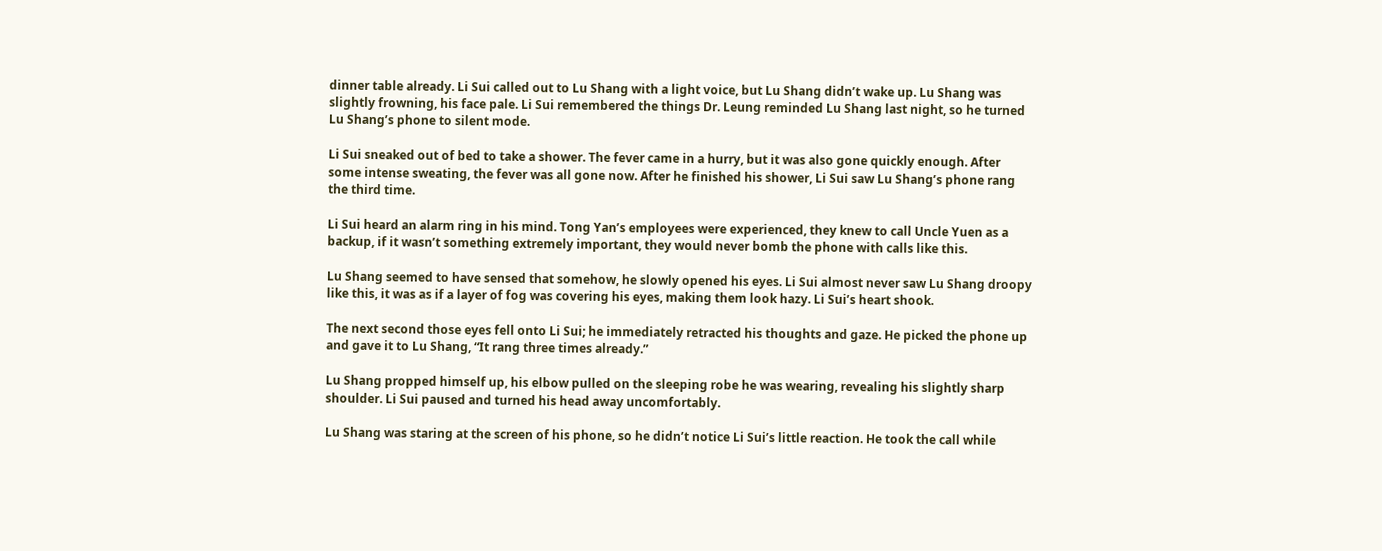dinner table already. Li Sui called out to Lu Shang with a light voice, but Lu Shang didn’t wake up. Lu Shang was slightly frowning, his face pale. Li Sui remembered the things Dr. Leung reminded Lu Shang last night, so he turned Lu Shang’s phone to silent mode.

Li Sui sneaked out of bed to take a shower. The fever came in a hurry, but it was also gone quickly enough. After some intense sweating, the fever was all gone now. After he finished his shower, Li Sui saw Lu Shang’s phone rang the third time.

Li Sui heard an alarm ring in his mind. Tong Yan’s employees were experienced, they knew to call Uncle Yuen as a backup, if it wasn’t something extremely important, they would never bomb the phone with calls like this.

Lu Shang seemed to have sensed that somehow, he slowly opened his eyes. Li Sui almost never saw Lu Shang droopy like this, it was as if a layer of fog was covering his eyes, making them look hazy. Li Sui’s heart shook.

The next second those eyes fell onto Li Sui; he immediately retracted his thoughts and gaze. He picked the phone up and gave it to Lu Shang, “It rang three times already.”

Lu Shang propped himself up, his elbow pulled on the sleeping robe he was wearing, revealing his slightly sharp shoulder. Li Sui paused and turned his head away uncomfortably.

Lu Shang was staring at the screen of his phone, so he didn’t notice Li Sui’s little reaction. He took the call while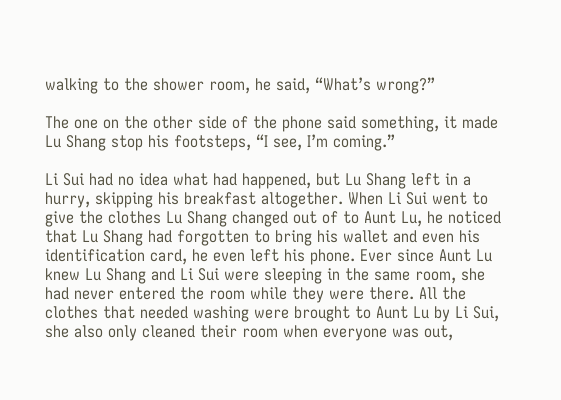walking to the shower room, he said, “What’s wrong?”

The one on the other side of the phone said something, it made Lu Shang stop his footsteps, “I see, I’m coming.”

Li Sui had no idea what had happened, but Lu Shang left in a hurry, skipping his breakfast altogether. When Li Sui went to give the clothes Lu Shang changed out of to Aunt Lu, he noticed that Lu Shang had forgotten to bring his wallet and even his identification card, he even left his phone. Ever since Aunt Lu knew Lu Shang and Li Sui were sleeping in the same room, she had never entered the room while they were there. All the clothes that needed washing were brought to Aunt Lu by Li Sui, she also only cleaned their room when everyone was out,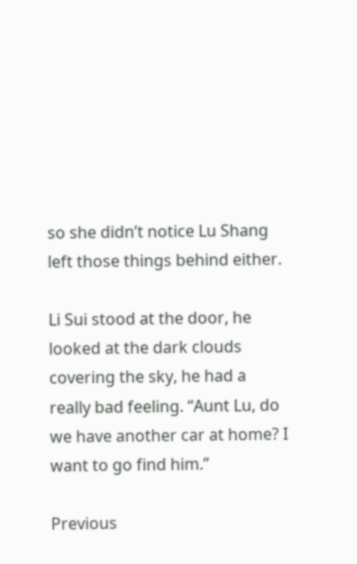so she didn’t notice Lu Shang left those things behind either.

Li Sui stood at the door, he looked at the dark clouds covering the sky, he had a really bad feeling. “Aunt Lu, do we have another car at home? I want to go find him.”

Previous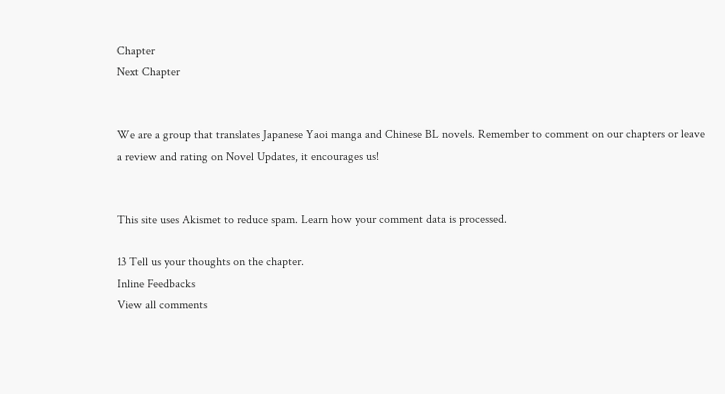Chapter
Next Chapter


We are a group that translates Japanese Yaoi manga and Chinese BL novels. Remember to comment on our chapters or leave a review and rating on Novel Updates, it encourages us!


This site uses Akismet to reduce spam. Learn how your comment data is processed.

13 Tell us your thoughts on the chapter.
Inline Feedbacks
View all comments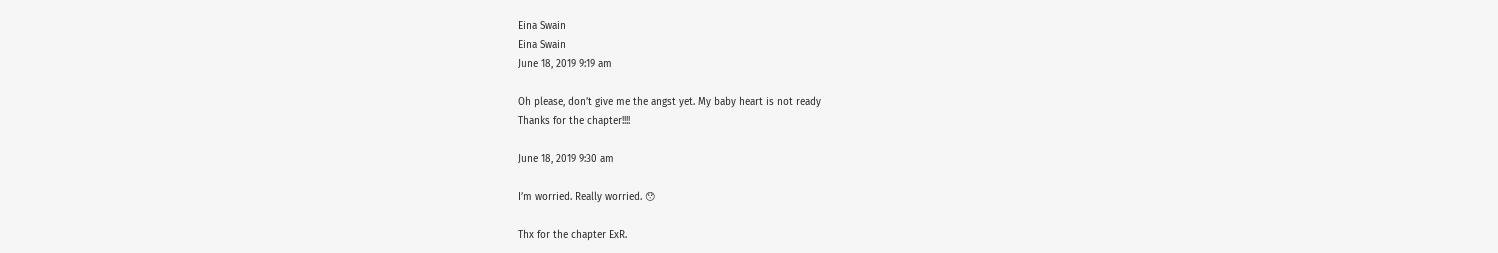Eina Swain
Eina Swain
June 18, 2019 9:19 am

Oh please, don’t give me the angst yet. My baby heart is not ready
Thanks for the chapter!!!!

June 18, 2019 9:30 am

I’m worried. Really worried. 😯

Thx for the chapter ExR.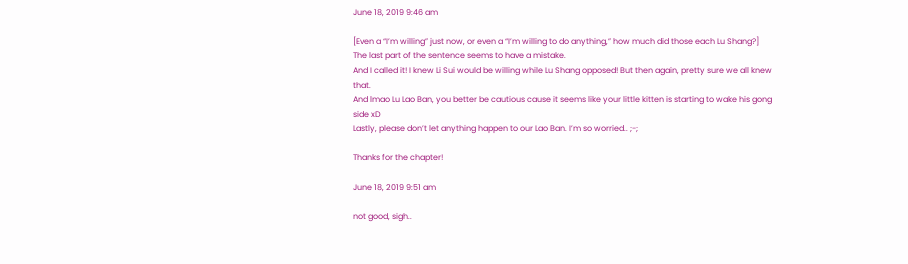June 18, 2019 9:46 am

[Even a “I’m willing” just now, or even a “I’m willing to do anything,” how much did those each Lu Shang?]
The last part of the sentence seems to have a mistake.
And I called it! I knew Li Sui would be willing while Lu Shang opposed! But then again, pretty sure we all knew that.
And lmao Lu Lao Ban, you better be cautious cause it seems like your little kitten is starting to wake his gong side xD
Lastly, please don’t let anything happen to our Lao Ban. I’m so worried.. ;-;

Thanks for the chapter!

June 18, 2019 9:51 am

not good, sigh..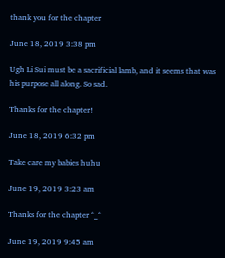thank you for the chapter

June 18, 2019 3:38 pm

Ugh Li Sui must be a sacrificial lamb, and it seems that was his purpose all along. So sad.

Thanks for the chapter!

June 18, 2019 6:32 pm

Take care my babies huhu

June 19, 2019 3:23 am

Thanks for the chapter ^_^

June 19, 2019 9:45 am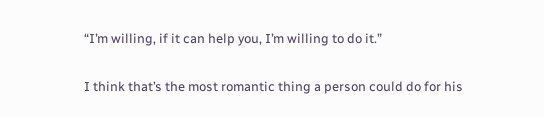“I’m willing, if it can help you, I’m willing to do it.”

I think that’s the most romantic thing a person could do for his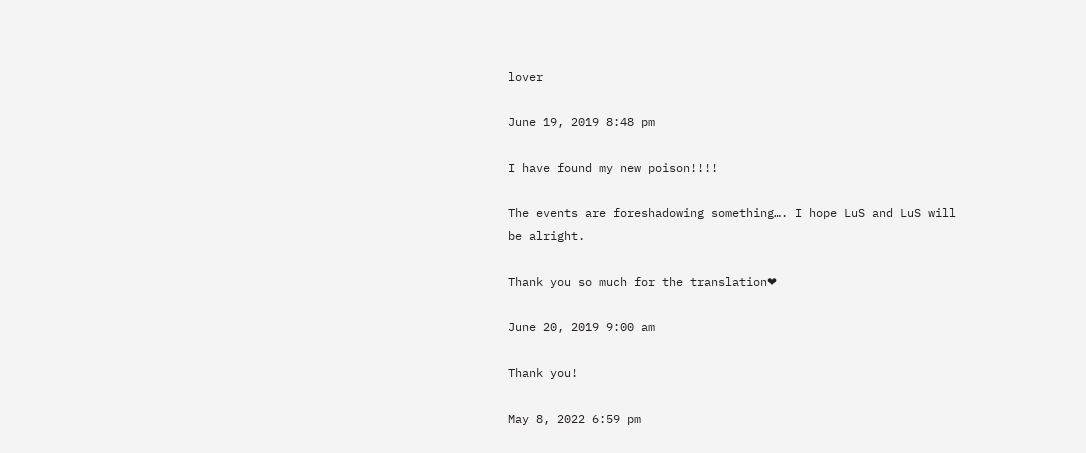lover

June 19, 2019 8:48 pm

I have found my new poison!!!!

The events are foreshadowing something…. I hope LuS and LuS will be alright.

Thank you so much for the translation❤

June 20, 2019 9:00 am

Thank you!

May 8, 2022 6:59 pm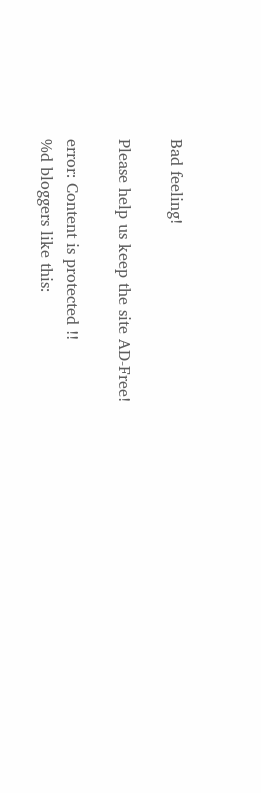Bad feeling!

Please help us keep the site AD-Free!

error: Content is protected !!
%d bloggers like this: